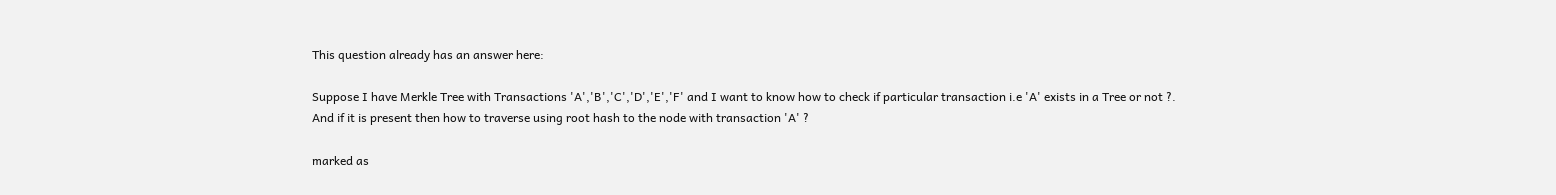This question already has an answer here:

Suppose I have Merkle Tree with Transactions 'A','B','C','D','E','F' and I want to know how to check if particular transaction i.e 'A' exists in a Tree or not ?. And if it is present then how to traverse using root hash to the node with transaction 'A' ?

marked as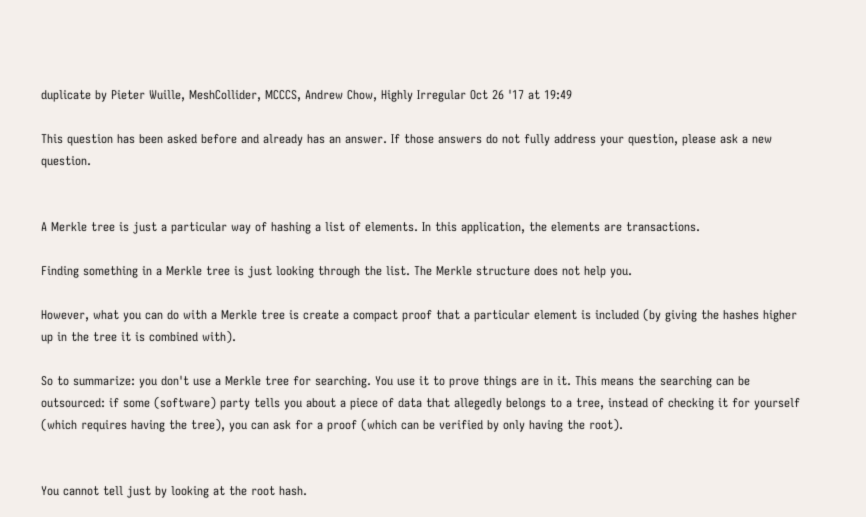duplicate by Pieter Wuille, MeshCollider, MCCCS, Andrew Chow, Highly Irregular Oct 26 '17 at 19:49

This question has been asked before and already has an answer. If those answers do not fully address your question, please ask a new question.


A Merkle tree is just a particular way of hashing a list of elements. In this application, the elements are transactions.

Finding something in a Merkle tree is just looking through the list. The Merkle structure does not help you.

However, what you can do with a Merkle tree is create a compact proof that a particular element is included (by giving the hashes higher up in the tree it is combined with).

So to summarize: you don't use a Merkle tree for searching. You use it to prove things are in it. This means the searching can be outsourced: if some (software) party tells you about a piece of data that allegedly belongs to a tree, instead of checking it for yourself (which requires having the tree), you can ask for a proof (which can be verified by only having the root).


You cannot tell just by looking at the root hash.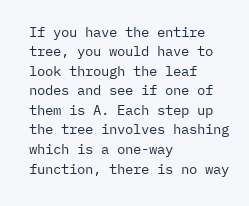If you have the entire tree, you would have to look through the leaf nodes and see if one of them is A. Each step up the tree involves hashing which is a one-way function, there is no way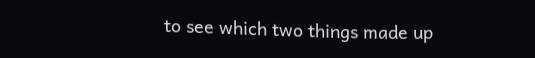to see which two things made up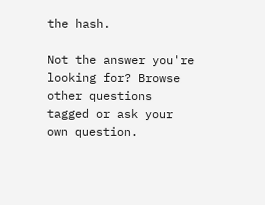the hash.

Not the answer you're looking for? Browse other questions tagged or ask your own question.